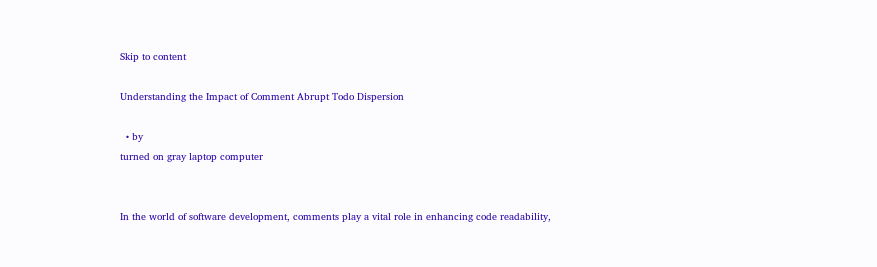Skip to content

Understanding the Impact of Comment Abrupt Todo Dispersion

  • by
turned on gray laptop computer


In the world of software development, comments play a vital role in enhancing code readability,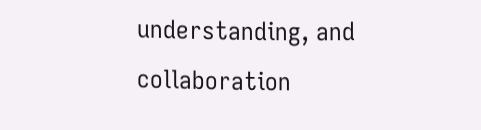understanding, and collaboration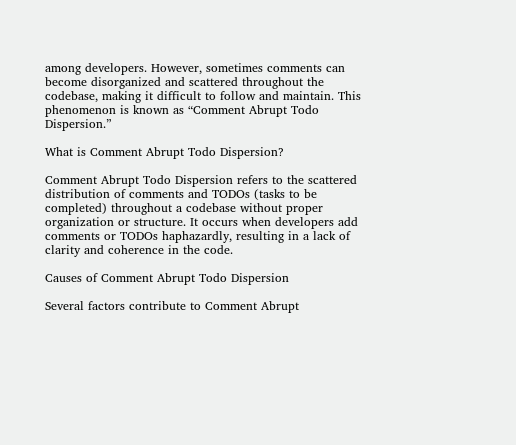among developers. However, sometimes comments can become disorganized and scattered throughout the codebase, making it difficult to follow and maintain. This phenomenon is known as “Comment Abrupt Todo Dispersion.”

What is Comment Abrupt Todo Dispersion?

Comment Abrupt Todo Dispersion refers to the scattered distribution of comments and TODOs (tasks to be completed) throughout a codebase without proper organization or structure. It occurs when developers add comments or TODOs haphazardly, resulting in a lack of clarity and coherence in the code.

Causes of Comment Abrupt Todo Dispersion

Several factors contribute to Comment Abrupt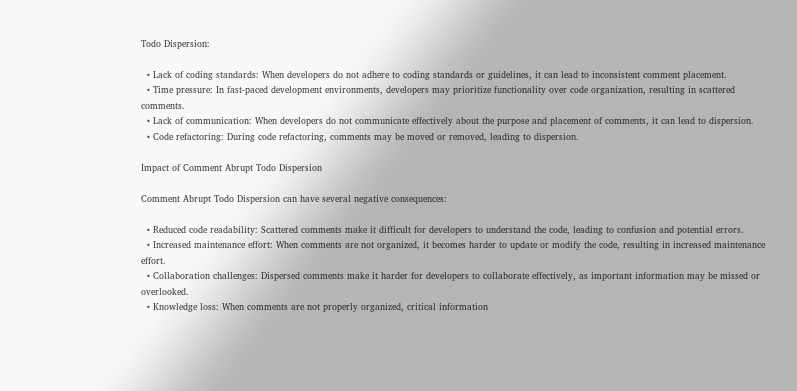Todo Dispersion:

  • Lack of coding standards: When developers do not adhere to coding standards or guidelines, it can lead to inconsistent comment placement.
  • Time pressure: In fast-paced development environments, developers may prioritize functionality over code organization, resulting in scattered comments.
  • Lack of communication: When developers do not communicate effectively about the purpose and placement of comments, it can lead to dispersion.
  • Code refactoring: During code refactoring, comments may be moved or removed, leading to dispersion.

Impact of Comment Abrupt Todo Dispersion

Comment Abrupt Todo Dispersion can have several negative consequences:

  • Reduced code readability: Scattered comments make it difficult for developers to understand the code, leading to confusion and potential errors.
  • Increased maintenance effort: When comments are not organized, it becomes harder to update or modify the code, resulting in increased maintenance effort.
  • Collaboration challenges: Dispersed comments make it harder for developers to collaborate effectively, as important information may be missed or overlooked.
  • Knowledge loss: When comments are not properly organized, critical information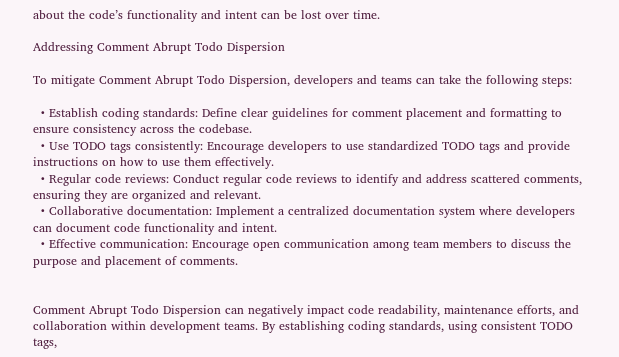about the code’s functionality and intent can be lost over time.

Addressing Comment Abrupt Todo Dispersion

To mitigate Comment Abrupt Todo Dispersion, developers and teams can take the following steps:

  • Establish coding standards: Define clear guidelines for comment placement and formatting to ensure consistency across the codebase.
  • Use TODO tags consistently: Encourage developers to use standardized TODO tags and provide instructions on how to use them effectively.
  • Regular code reviews: Conduct regular code reviews to identify and address scattered comments, ensuring they are organized and relevant.
  • Collaborative documentation: Implement a centralized documentation system where developers can document code functionality and intent.
  • Effective communication: Encourage open communication among team members to discuss the purpose and placement of comments.


Comment Abrupt Todo Dispersion can negatively impact code readability, maintenance efforts, and collaboration within development teams. By establishing coding standards, using consistent TODO tags,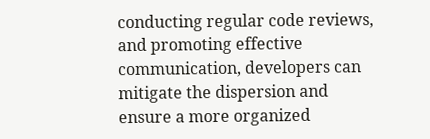conducting regular code reviews, and promoting effective communication, developers can mitigate the dispersion and ensure a more organized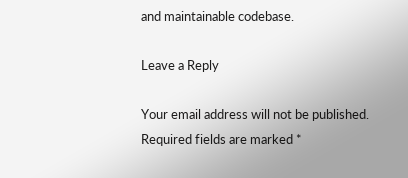and maintainable codebase.

Leave a Reply

Your email address will not be published. Required fields are marked *